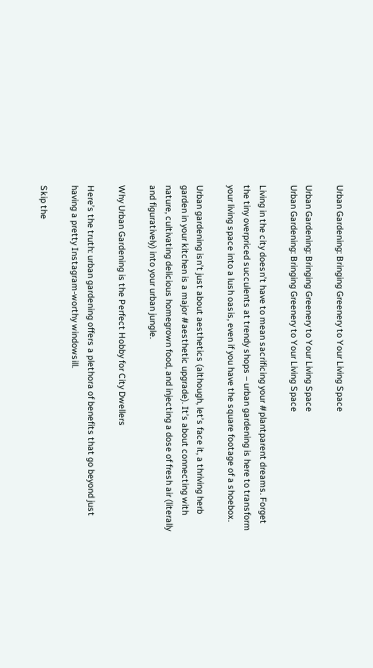Urban Gardening: Bringing Greenery to Your Living Space

Urban Gardening: Bringing Greenery to Your Living Space
Urban Gardening: Bringing Greenery to Your Living Space

Living in the city doesn’t have to mean sacrificing your #plantparent dreams. Forget the tiny overpriced succulents at trendy shops – urban gardening is here to transform your living space into a lush oasis, even if you have the square footage of a shoebox.

Urban gardening isn’t just about aesthetics (although, let’s face it, a thriving herb garden in your kitchen is a major #aesthetic upgrade). It’s about connecting with nature, cultivating delicious homegrown food, and injecting a dose of fresh air (literally and figuratively) into your urban jungle.

Why Urban Gardening is the Perfect Hobby for City Dwellers

Here’s the truth: urban gardening offers a plethora of benefits that go beyond just having a pretty Instagram-worthy windowsill.

Skip the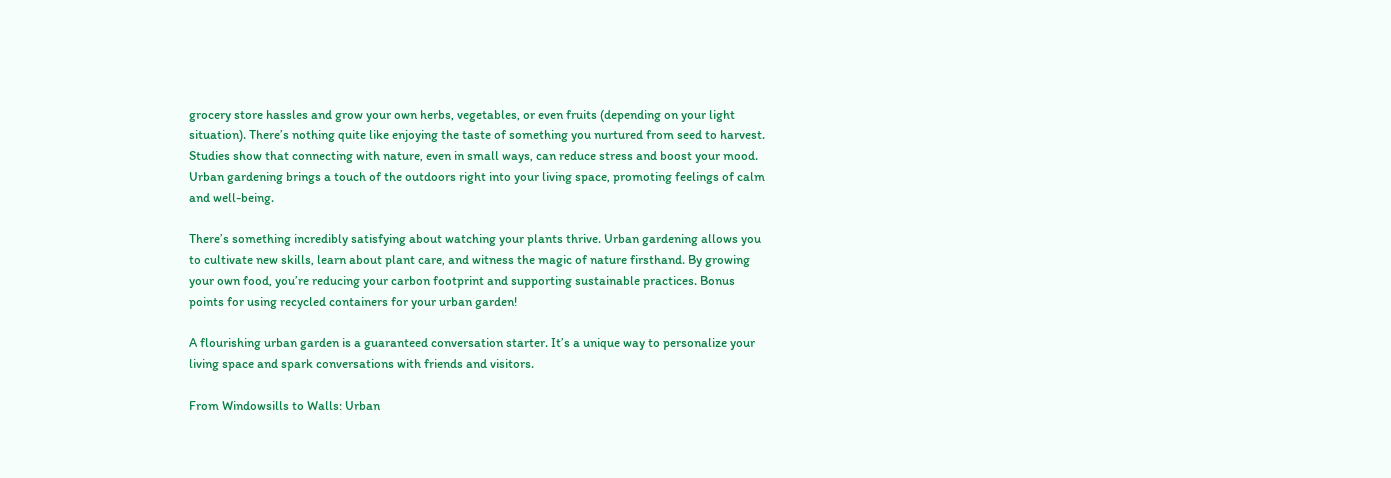grocery store hassles and grow your own herbs, vegetables, or even fruits (depending on your light situation). There’s nothing quite like enjoying the taste of something you nurtured from seed to harvest. Studies show that connecting with nature, even in small ways, can reduce stress and boost your mood. Urban gardening brings a touch of the outdoors right into your living space, promoting feelings of calm and well-being.

There’s something incredibly satisfying about watching your plants thrive. Urban gardening allows you to cultivate new skills, learn about plant care, and witness the magic of nature firsthand. By growing your own food, you’re reducing your carbon footprint and supporting sustainable practices. Bonus points for using recycled containers for your urban garden!

A flourishing urban garden is a guaranteed conversation starter. It’s a unique way to personalize your living space and spark conversations with friends and visitors.

From Windowsills to Walls: Urban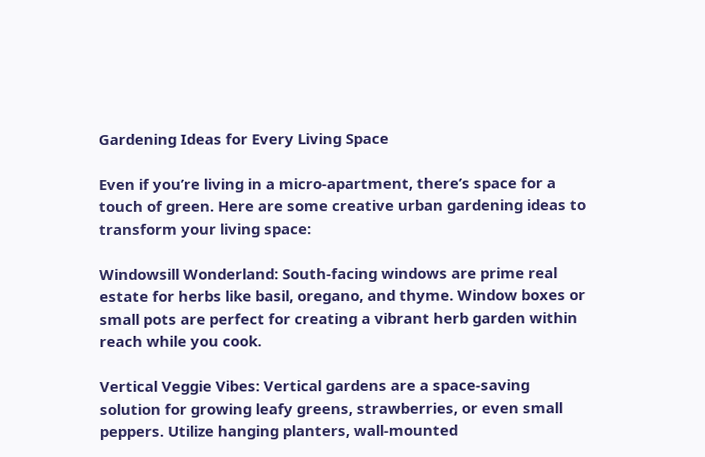Gardening Ideas for Every Living Space

Even if you’re living in a micro-apartment, there’s space for a touch of green. Here are some creative urban gardening ideas to transform your living space:

Windowsill Wonderland: South-facing windows are prime real estate for herbs like basil, oregano, and thyme. Window boxes or small pots are perfect for creating a vibrant herb garden within reach while you cook.

Vertical Veggie Vibes: Vertical gardens are a space-saving solution for growing leafy greens, strawberries, or even small peppers. Utilize hanging planters, wall-mounted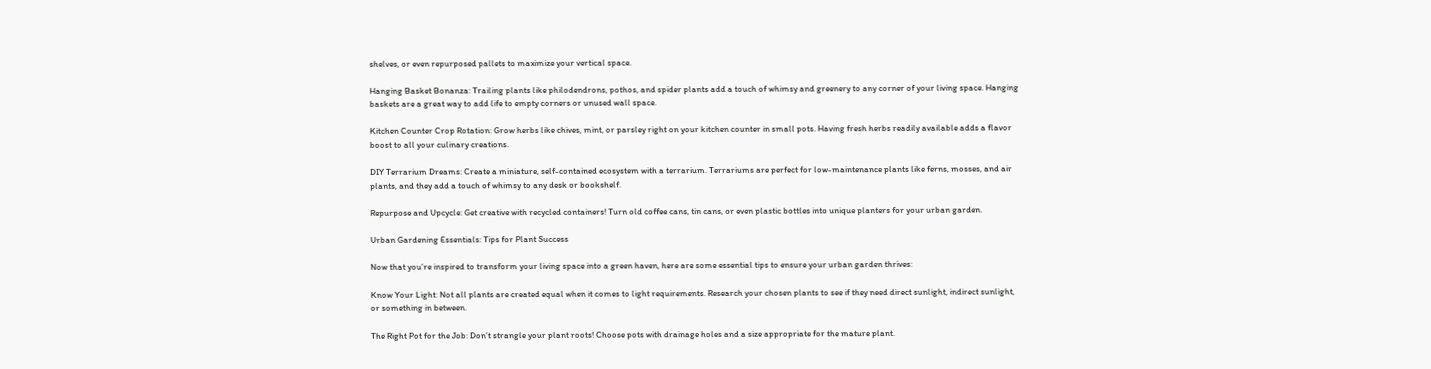shelves, or even repurposed pallets to maximize your vertical space.

Hanging Basket Bonanza: Trailing plants like philodendrons, pothos, and spider plants add a touch of whimsy and greenery to any corner of your living space. Hanging baskets are a great way to add life to empty corners or unused wall space.

Kitchen Counter Crop Rotation: Grow herbs like chives, mint, or parsley right on your kitchen counter in small pots. Having fresh herbs readily available adds a flavor boost to all your culinary creations.

DIY Terrarium Dreams: Create a miniature, self-contained ecosystem with a terrarium. Terrariums are perfect for low-maintenance plants like ferns, mosses, and air plants, and they add a touch of whimsy to any desk or bookshelf.

Repurpose and Upcycle: Get creative with recycled containers! Turn old coffee cans, tin cans, or even plastic bottles into unique planters for your urban garden.

Urban Gardening Essentials: Tips for Plant Success

Now that you’re inspired to transform your living space into a green haven, here are some essential tips to ensure your urban garden thrives:

Know Your Light: Not all plants are created equal when it comes to light requirements. Research your chosen plants to see if they need direct sunlight, indirect sunlight, or something in between.

The Right Pot for the Job: Don’t strangle your plant roots! Choose pots with drainage holes and a size appropriate for the mature plant.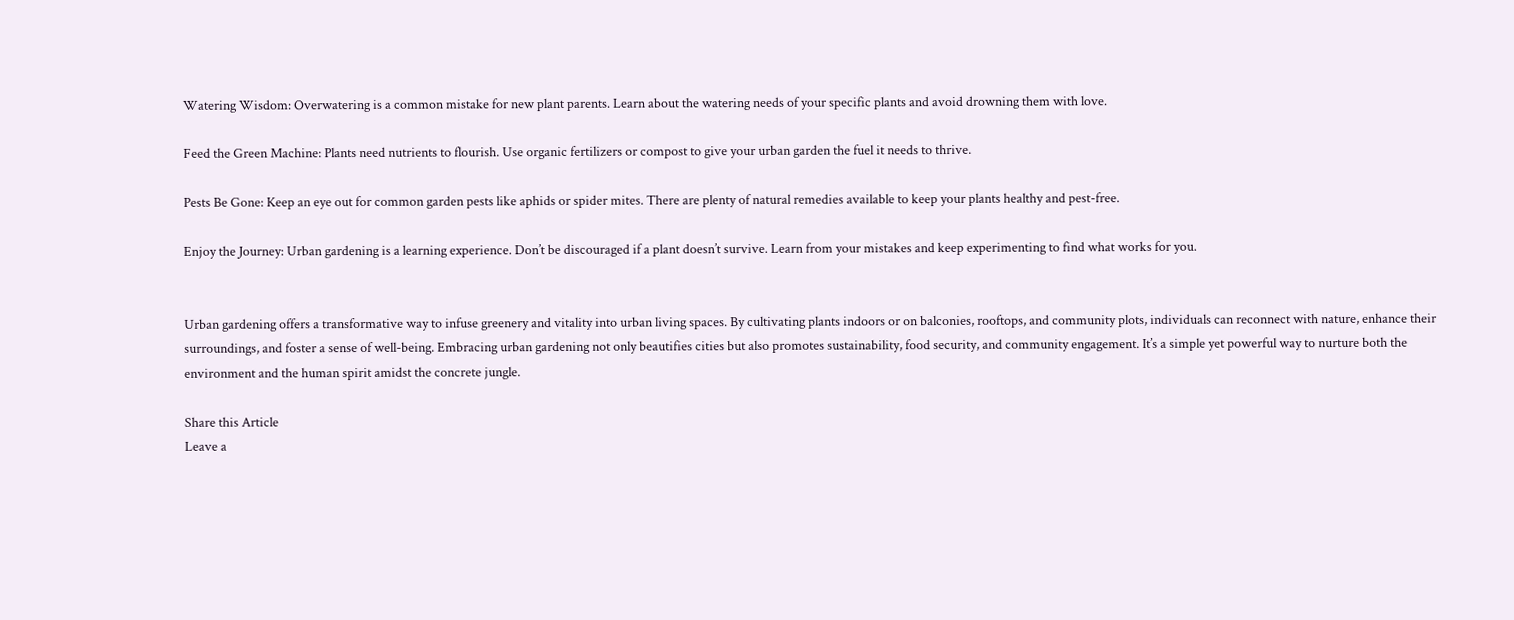Watering Wisdom: Overwatering is a common mistake for new plant parents. Learn about the watering needs of your specific plants and avoid drowning them with love.

Feed the Green Machine: Plants need nutrients to flourish. Use organic fertilizers or compost to give your urban garden the fuel it needs to thrive.

Pests Be Gone: Keep an eye out for common garden pests like aphids or spider mites. There are plenty of natural remedies available to keep your plants healthy and pest-free.

Enjoy the Journey: Urban gardening is a learning experience. Don’t be discouraged if a plant doesn’t survive. Learn from your mistakes and keep experimenting to find what works for you.


Urban gardening offers a transformative way to infuse greenery and vitality into urban living spaces. By cultivating plants indoors or on balconies, rooftops, and community plots, individuals can reconnect with nature, enhance their surroundings, and foster a sense of well-being. Embracing urban gardening not only beautifies cities but also promotes sustainability, food security, and community engagement. It’s a simple yet powerful way to nurture both the environment and the human spirit amidst the concrete jungle.

Share this Article
Leave a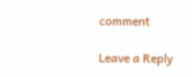comment

Leave a Reply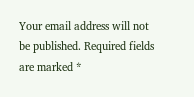Your email address will not be published. Required fields are marked *